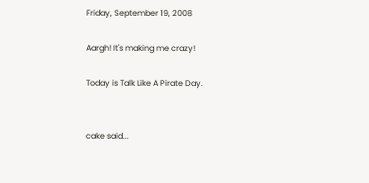Friday, September 19, 2008

Aargh! It's making me crazy!

Today is Talk Like A Pirate Day.


cake said...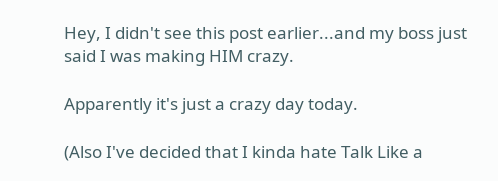Hey, I didn't see this post earlier...and my boss just said I was making HIM crazy.

Apparently it's just a crazy day today.

(Also I've decided that I kinda hate Talk Like a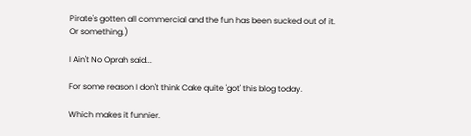Pirate's gotten all commercial and the fun has been sucked out of it. Or something.)

I Ain't No Oprah said...

For some reason I don't think Cake quite 'got' this blog today.

Which makes it funnier.